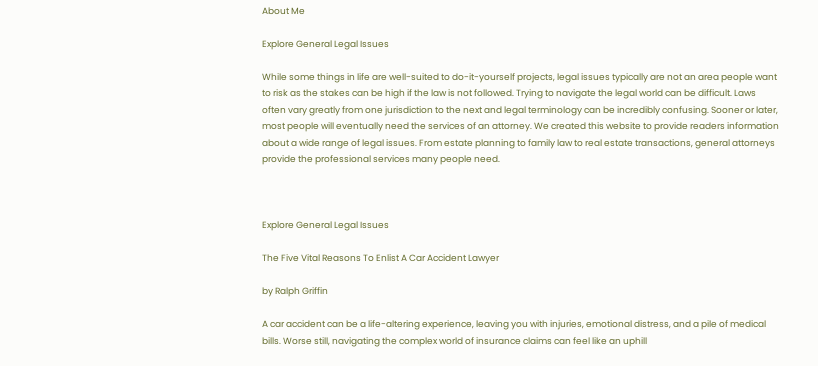About Me

Explore General Legal Issues

While some things in life are well-suited to do-it-yourself projects, legal issues typically are not an area people want to risk as the stakes can be high if the law is not followed. Trying to navigate the legal world can be difficult. Laws often vary greatly from one jurisdiction to the next and legal terminology can be incredibly confusing. Sooner or later, most people will eventually need the services of an attorney. We created this website to provide readers information about a wide range of legal issues. From estate planning to family law to real estate transactions, general attorneys provide the professional services many people need.



Explore General Legal Issues

The Five Vital Reasons To Enlist A Car Accident Lawyer

by Ralph Griffin

A car accident can be a life-altering experience, leaving you with injuries, emotional distress, and a pile of medical bills. Worse still, navigating the complex world of insurance claims can feel like an uphill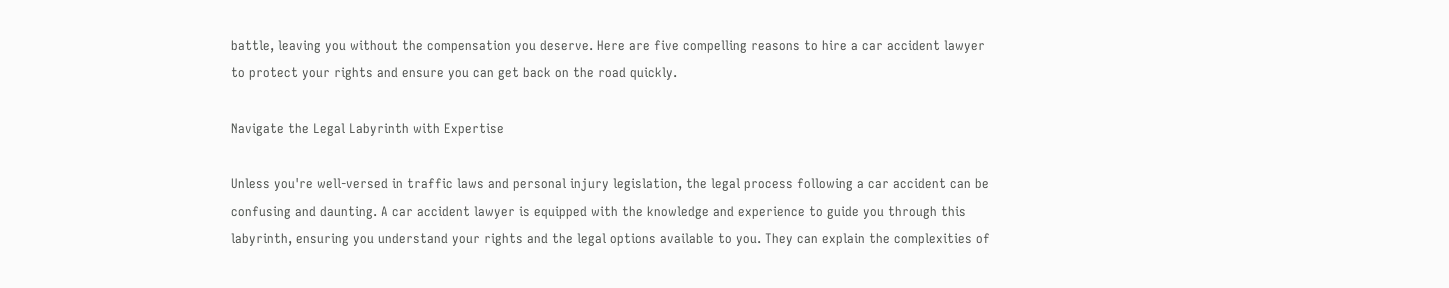battle, leaving you without the compensation you deserve. Here are five compelling reasons to hire a car accident lawyer to protect your rights and ensure you can get back on the road quickly.

Navigate the Legal Labyrinth with Expertise

Unless you're well-versed in traffic laws and personal injury legislation, the legal process following a car accident can be confusing and daunting. A car accident lawyer is equipped with the knowledge and experience to guide you through this labyrinth, ensuring you understand your rights and the legal options available to you. They can explain the complexities of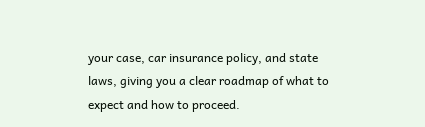your case, car insurance policy, and state laws, giving you a clear roadmap of what to expect and how to proceed.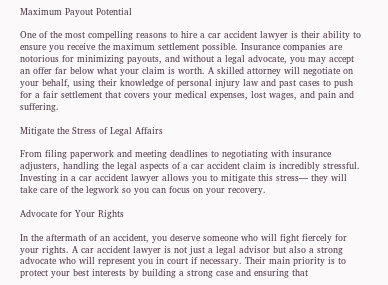Maximum Payout Potential

One of the most compelling reasons to hire a car accident lawyer is their ability to ensure you receive the maximum settlement possible. Insurance companies are notorious for minimizing payouts, and without a legal advocate, you may accept an offer far below what your claim is worth. A skilled attorney will negotiate on your behalf, using their knowledge of personal injury law and past cases to push for a fair settlement that covers your medical expenses, lost wages, and pain and suffering.

Mitigate the Stress of Legal Affairs

From filing paperwork and meeting deadlines to negotiating with insurance adjusters, handling the legal aspects of a car accident claim is incredibly stressful. Investing in a car accident lawyer allows you to mitigate this stress— they will take care of the legwork so you can focus on your recovery.

Advocate for Your Rights

In the aftermath of an accident, you deserve someone who will fight fiercely for your rights. A car accident lawyer is not just a legal advisor but also a strong advocate who will represent you in court if necessary. Their main priority is to protect your best interests by building a strong case and ensuring that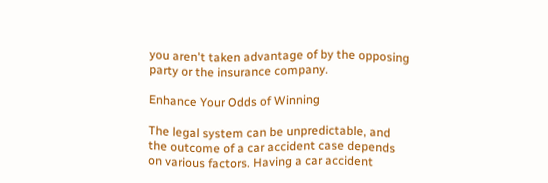you aren't taken advantage of by the opposing party or the insurance company.

Enhance Your Odds of Winning

The legal system can be unpredictable, and the outcome of a car accident case depends on various factors. Having a car accident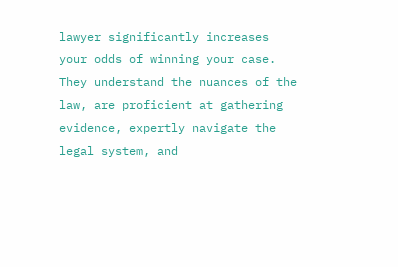lawyer significantly increases your odds of winning your case. They understand the nuances of the law, are proficient at gathering evidence, expertly navigate the legal system, and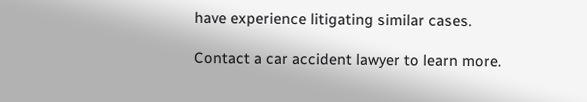have experience litigating similar cases.

Contact a car accident lawyer to learn more.